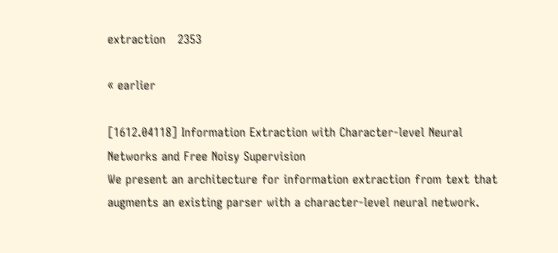extraction   2353

« earlier

[1612.04118] Information Extraction with Character-level Neural Networks and Free Noisy Supervision
We present an architecture for information extraction from text that augments an existing parser with a character-level neural network.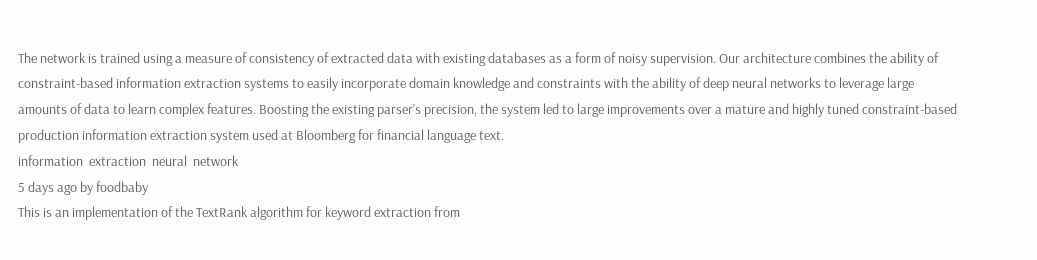The network is trained using a measure of consistency of extracted data with existing databases as a form of noisy supervision. Our architecture combines the ability of constraint-based information extraction systems to easily incorporate domain knowledge and constraints with the ability of deep neural networks to leverage large amounts of data to learn complex features. Boosting the existing parser's precision, the system led to large improvements over a mature and highly tuned constraint-based production information extraction system used at Bloomberg for financial language text.
information  extraction  neural  network
5 days ago by foodbaby
This is an implementation of the TextRank algorithm for keyword extraction from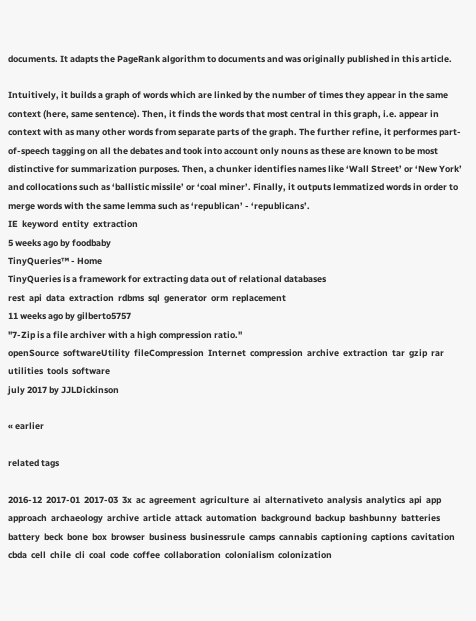documents. It adapts the PageRank algorithm to documents and was originally published in this article.

Intuitively, it builds a graph of words which are linked by the number of times they appear in the same context (here, same sentence). Then, it finds the words that most central in this graph, i.e. appear in context with as many other words from separate parts of the graph. The further refine, it performes part-of-speech tagging on all the debates and took into account only nouns as these are known to be most distinctive for summarization purposes. Then, a chunker identifies names like ‘Wall Street’ or ‘New York’ and collocations such as ‘ballistic missile’ or ‘coal miner’. Finally, it outputs lemmatized words in order to merge words with the same lemma such as ‘republican’ - ‘republicans’.
IE  keyword  entity  extraction
5 weeks ago by foodbaby
TinyQueries™ - Home
TinyQueries is a framework for extracting data out of relational databases
rest  api  data  extraction  rdbms  sql  generator  orm  replacement
11 weeks ago by gilberto5757
"7-Zip is a file archiver with a high compression ratio."
openSource  softwareUtility  fileCompression  Internet  compression  archive  extraction  tar  gzip  rar  utilities  tools  software
july 2017 by JJLDickinson

« earlier

related tags

2016-12  2017-01  2017-03  3x  ac  agreement  agriculture  ai  alternativeto  analysis  analytics  api  app  approach  archaeology  archive  article  attack  automation  background  backup  bashbunny  batteries  battery  beck  bone  box  browser  business  businessrule  camps  cannabis  captioning  captions  cavitation  cbda  cell  chile  cli  coal  code  coffee  collaboration  colonialism  colonization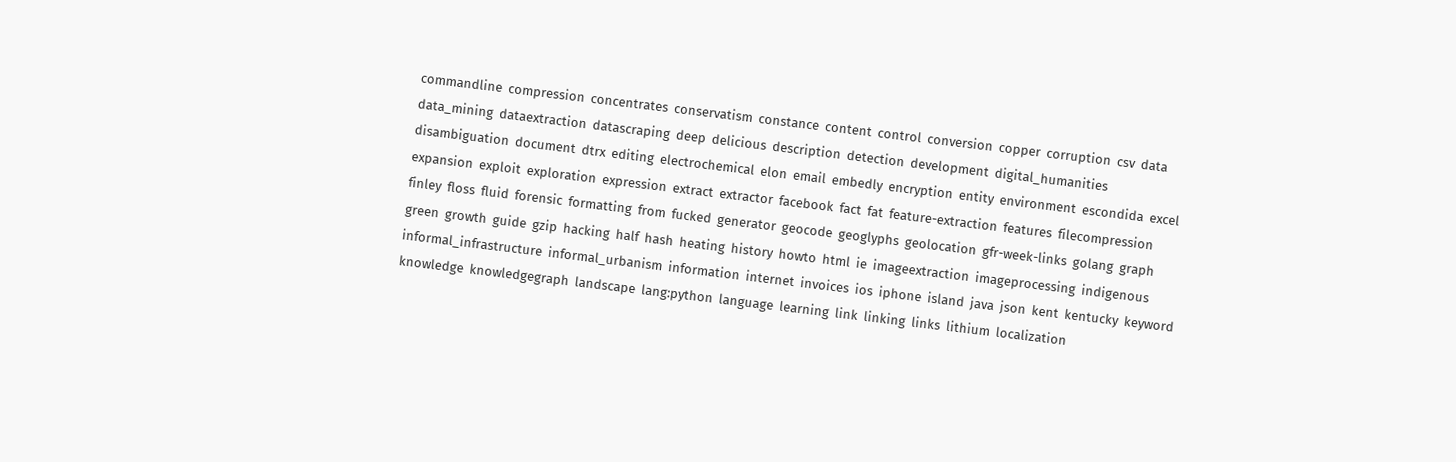commandline  compression  concentrates  conservatism  constance  content  control  conversion  copper  corruption  csv  data  data_mining  dataextraction  datascraping  deep  delicious  description  detection  development  digital_humanities  disambiguation  document  dtrx  editing  electrochemical  elon  email  embedly  encryption  entity  environment  escondida  excel  expansion  exploit  exploration  expression  extract  extractor  facebook  fact  fat  feature-extraction  features  filecompression  finley  floss  fluid  forensic  formatting  from  fucked  generator  geocode  geoglyphs  geolocation  gfr-week-links  golang  graph  green  growth  guide  gzip  hacking  half  hash  heating  history  howto  html  ie  imageextraction  imageprocessing  indigenous  informal_infrastructure  informal_urbanism  information  internet  invoices  ios  iphone  island  java  json  kent  kentucky  keyword  knowledge  knowledgegraph  landscape  lang:python  language  learning  link  linking  links  lithium  localization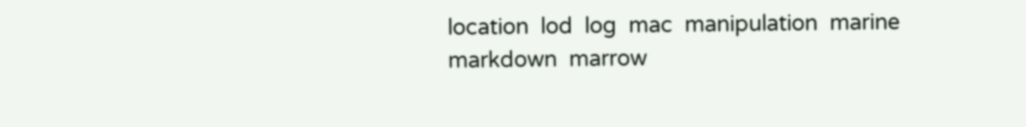location  lod  log  mac  manipulation  marine  markdown  marrow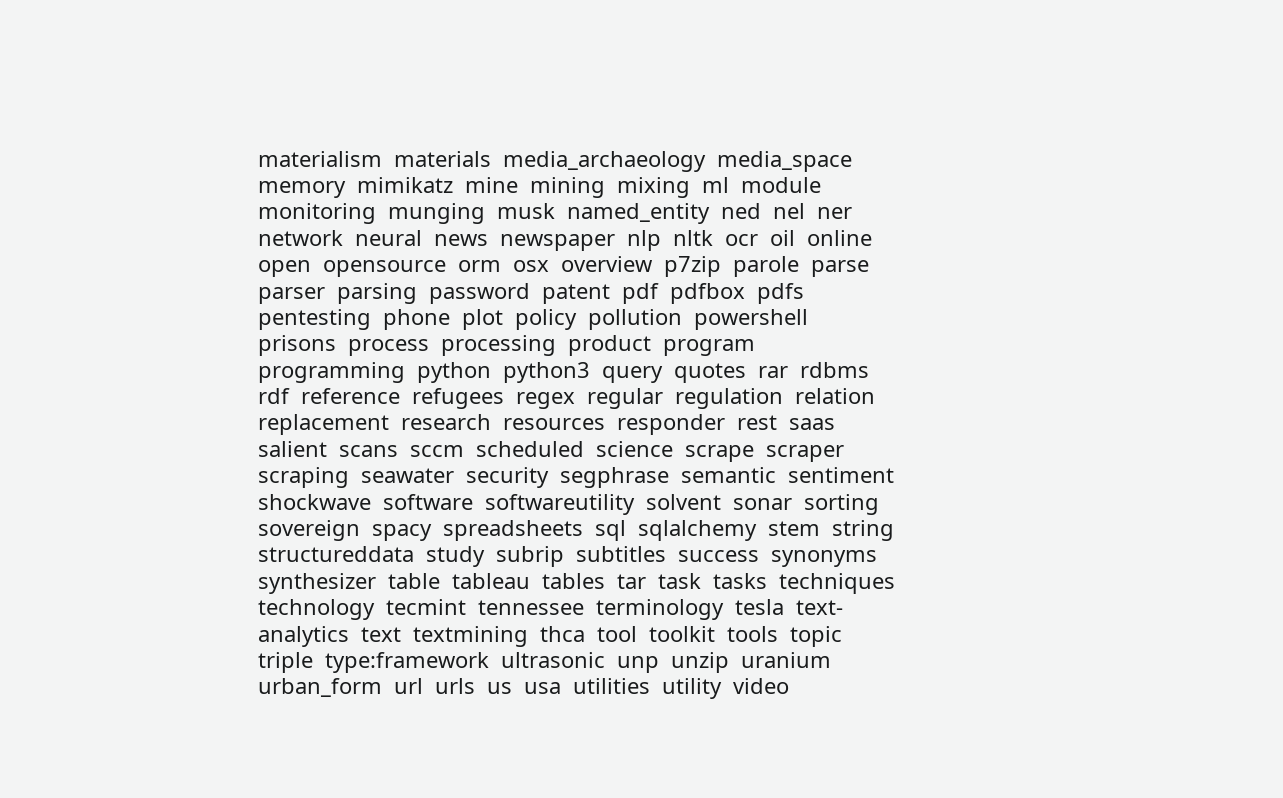materialism  materials  media_archaeology  media_space  memory  mimikatz  mine  mining  mixing  ml  module  monitoring  munging  musk  named_entity  ned  nel  ner  network  neural  news  newspaper  nlp  nltk  ocr  oil  online  open  opensource  orm  osx  overview  p7zip  parole  parse  parser  parsing  password  patent  pdf  pdfbox  pdfs  pentesting  phone  plot  policy  pollution  powershell  prisons  process  processing  product  program  programming  python  python3  query  quotes  rar  rdbms  rdf  reference  refugees  regex  regular  regulation  relation  replacement  research  resources  responder  rest  saas  salient  scans  sccm  scheduled  science  scrape  scraper  scraping  seawater  security  segphrase  semantic  sentiment  shockwave  software  softwareutility  solvent  sonar  sorting  sovereign  spacy  spreadsheets  sql  sqlalchemy  stem  string  structureddata  study  subrip  subtitles  success  synonyms  synthesizer  table  tableau  tables  tar  task  tasks  techniques  technology  tecmint  tennessee  terminology  tesla  text-analytics  text  textmining  thca  tool  toolkit  tools  topic  triple  type:framework  ultrasonic  unp  unzip  uranium  urban_form  url  urls  us  usa  utilities  utility  video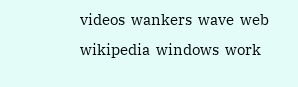videos  wankers  wave  web  wikipedia  windows  work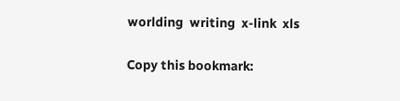worlding  writing  x-link  xls

Copy this bookmark: